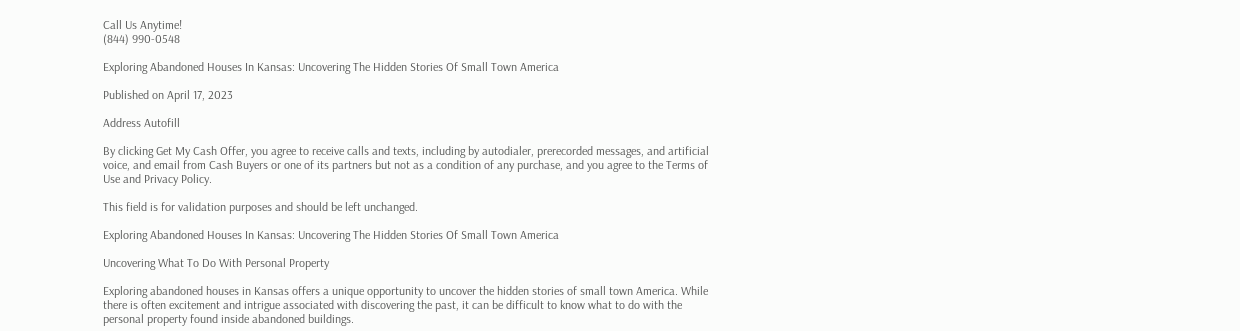Call Us Anytime!
(844) 990-0548

Exploring Abandoned Houses In Kansas: Uncovering The Hidden Stories Of Small Town America

Published on April 17, 2023

Address Autofill

By clicking Get My Cash Offer, you agree to receive calls and texts, including by autodialer, prerecorded messages, and artificial voice, and email from Cash Buyers or one of its partners but not as a condition of any purchase, and you agree to the Terms of Use and Privacy Policy.

This field is for validation purposes and should be left unchanged.

Exploring Abandoned Houses In Kansas: Uncovering The Hidden Stories Of Small Town America

Uncovering What To Do With Personal Property

Exploring abandoned houses in Kansas offers a unique opportunity to uncover the hidden stories of small town America. While there is often excitement and intrigue associated with discovering the past, it can be difficult to know what to do with the personal property found inside abandoned buildings.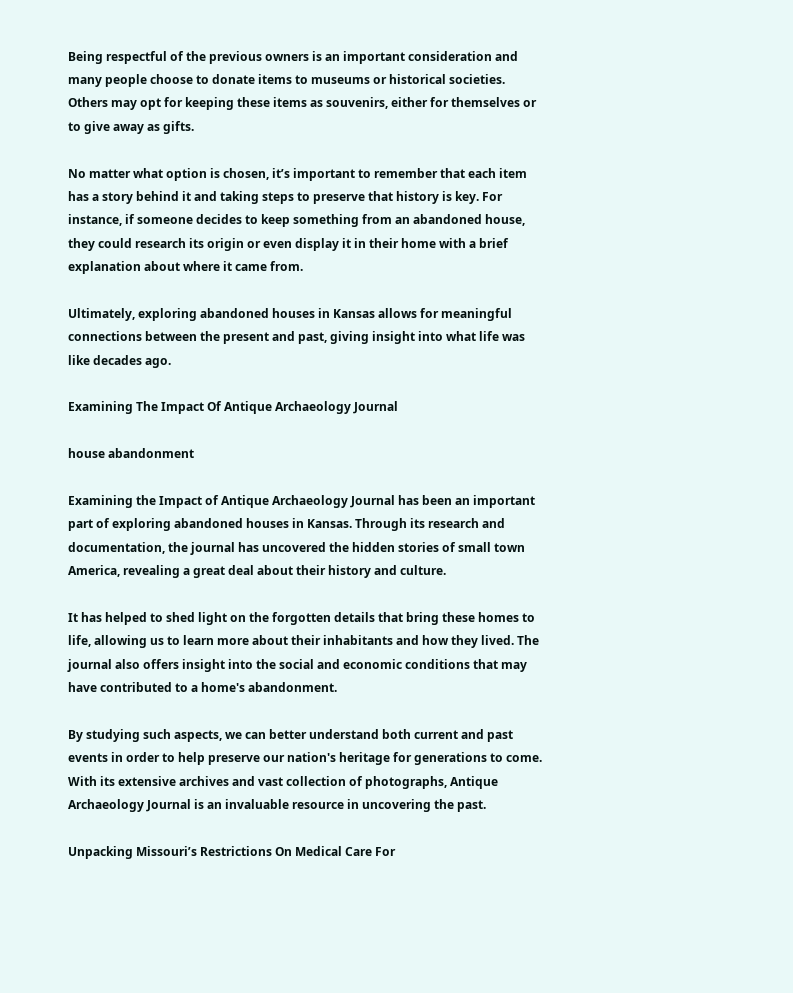Being respectful of the previous owners is an important consideration and many people choose to donate items to museums or historical societies. Others may opt for keeping these items as souvenirs, either for themselves or to give away as gifts.

No matter what option is chosen, it’s important to remember that each item has a story behind it and taking steps to preserve that history is key. For instance, if someone decides to keep something from an abandoned house, they could research its origin or even display it in their home with a brief explanation about where it came from.

Ultimately, exploring abandoned houses in Kansas allows for meaningful connections between the present and past, giving insight into what life was like decades ago.

Examining The Impact Of Antique Archaeology Journal

house abandonment

Examining the Impact of Antique Archaeology Journal has been an important part of exploring abandoned houses in Kansas. Through its research and documentation, the journal has uncovered the hidden stories of small town America, revealing a great deal about their history and culture.

It has helped to shed light on the forgotten details that bring these homes to life, allowing us to learn more about their inhabitants and how they lived. The journal also offers insight into the social and economic conditions that may have contributed to a home's abandonment.

By studying such aspects, we can better understand both current and past events in order to help preserve our nation's heritage for generations to come. With its extensive archives and vast collection of photographs, Antique Archaeology Journal is an invaluable resource in uncovering the past.

Unpacking Missouri’s Restrictions On Medical Care For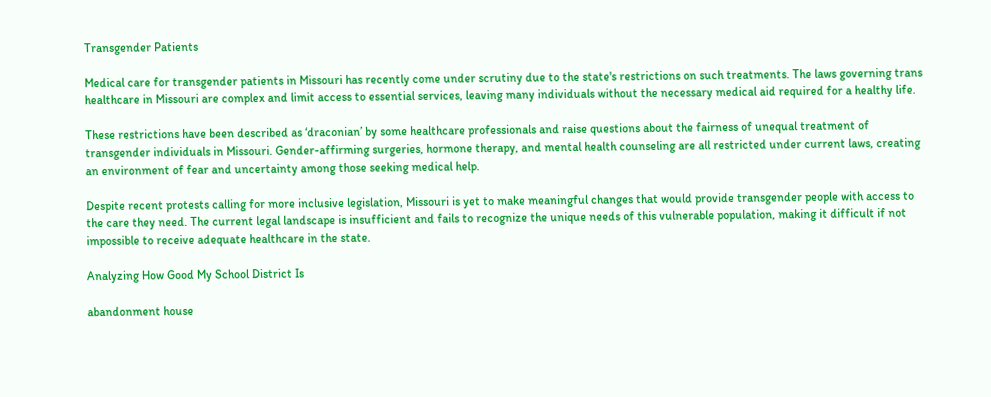Transgender Patients

Medical care for transgender patients in Missouri has recently come under scrutiny due to the state's restrictions on such treatments. The laws governing trans healthcare in Missouri are complex and limit access to essential services, leaving many individuals without the necessary medical aid required for a healthy life.

These restrictions have been described as ‘draconian’ by some healthcare professionals and raise questions about the fairness of unequal treatment of transgender individuals in Missouri. Gender-affirming surgeries, hormone therapy, and mental health counseling are all restricted under current laws, creating an environment of fear and uncertainty among those seeking medical help.

Despite recent protests calling for more inclusive legislation, Missouri is yet to make meaningful changes that would provide transgender people with access to the care they need. The current legal landscape is insufficient and fails to recognize the unique needs of this vulnerable population, making it difficult if not impossible to receive adequate healthcare in the state.

Analyzing How Good My School District Is

abandonment house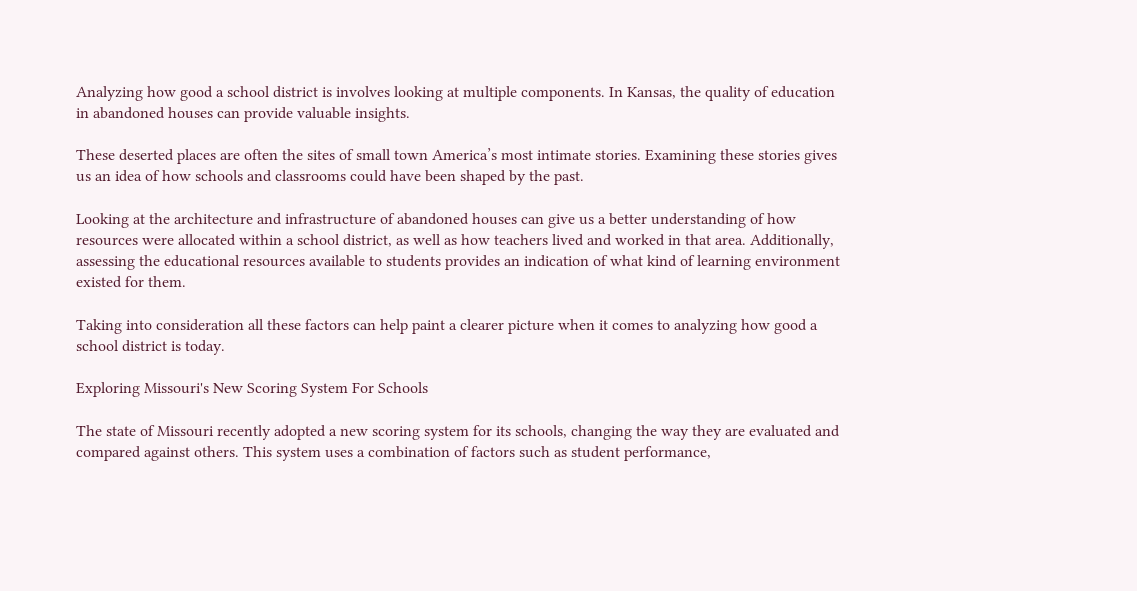Analyzing how good a school district is involves looking at multiple components. In Kansas, the quality of education in abandoned houses can provide valuable insights.

These deserted places are often the sites of small town America’s most intimate stories. Examining these stories gives us an idea of how schools and classrooms could have been shaped by the past.

Looking at the architecture and infrastructure of abandoned houses can give us a better understanding of how resources were allocated within a school district, as well as how teachers lived and worked in that area. Additionally, assessing the educational resources available to students provides an indication of what kind of learning environment existed for them.

Taking into consideration all these factors can help paint a clearer picture when it comes to analyzing how good a school district is today.

Exploring Missouri's New Scoring System For Schools

The state of Missouri recently adopted a new scoring system for its schools, changing the way they are evaluated and compared against others. This system uses a combination of factors such as student performance,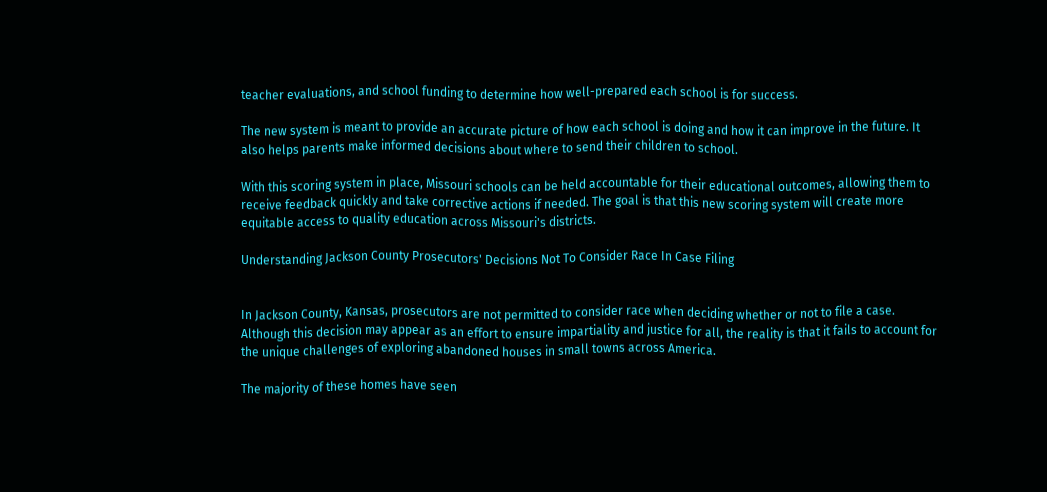teacher evaluations, and school funding to determine how well-prepared each school is for success.

The new system is meant to provide an accurate picture of how each school is doing and how it can improve in the future. It also helps parents make informed decisions about where to send their children to school.

With this scoring system in place, Missouri schools can be held accountable for their educational outcomes, allowing them to receive feedback quickly and take corrective actions if needed. The goal is that this new scoring system will create more equitable access to quality education across Missouri's districts.

Understanding Jackson County Prosecutors' Decisions Not To Consider Race In Case Filing


In Jackson County, Kansas, prosecutors are not permitted to consider race when deciding whether or not to file a case. Although this decision may appear as an effort to ensure impartiality and justice for all, the reality is that it fails to account for the unique challenges of exploring abandoned houses in small towns across America.

The majority of these homes have seen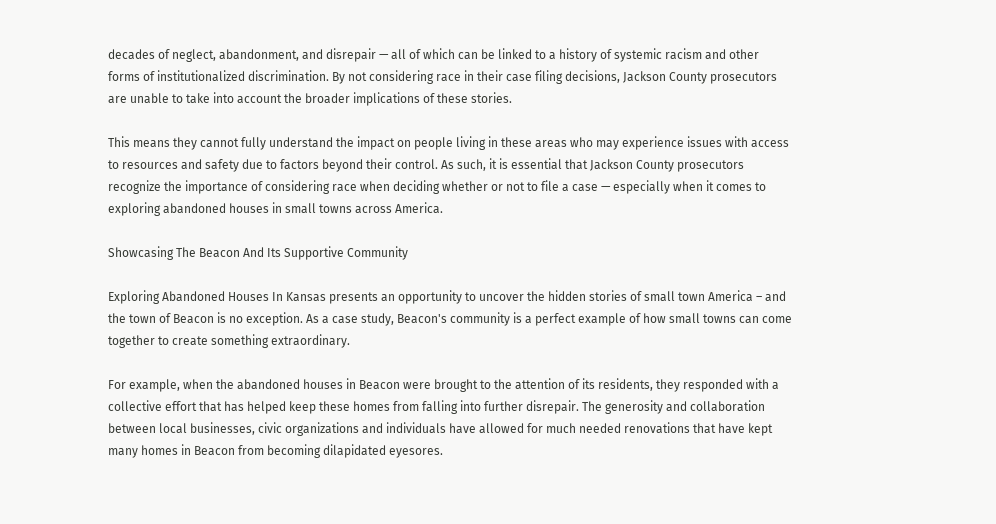decades of neglect, abandonment, and disrepair — all of which can be linked to a history of systemic racism and other forms of institutionalized discrimination. By not considering race in their case filing decisions, Jackson County prosecutors are unable to take into account the broader implications of these stories.

This means they cannot fully understand the impact on people living in these areas who may experience issues with access to resources and safety due to factors beyond their control. As such, it is essential that Jackson County prosecutors recognize the importance of considering race when deciding whether or not to file a case — especially when it comes to exploring abandoned houses in small towns across America.

Showcasing The Beacon And Its Supportive Community

Exploring Abandoned Houses In Kansas presents an opportunity to uncover the hidden stories of small town America – and the town of Beacon is no exception. As a case study, Beacon's community is a perfect example of how small towns can come together to create something extraordinary.

For example, when the abandoned houses in Beacon were brought to the attention of its residents, they responded with a collective effort that has helped keep these homes from falling into further disrepair. The generosity and collaboration between local businesses, civic organizations and individuals have allowed for much needed renovations that have kept many homes in Beacon from becoming dilapidated eyesores.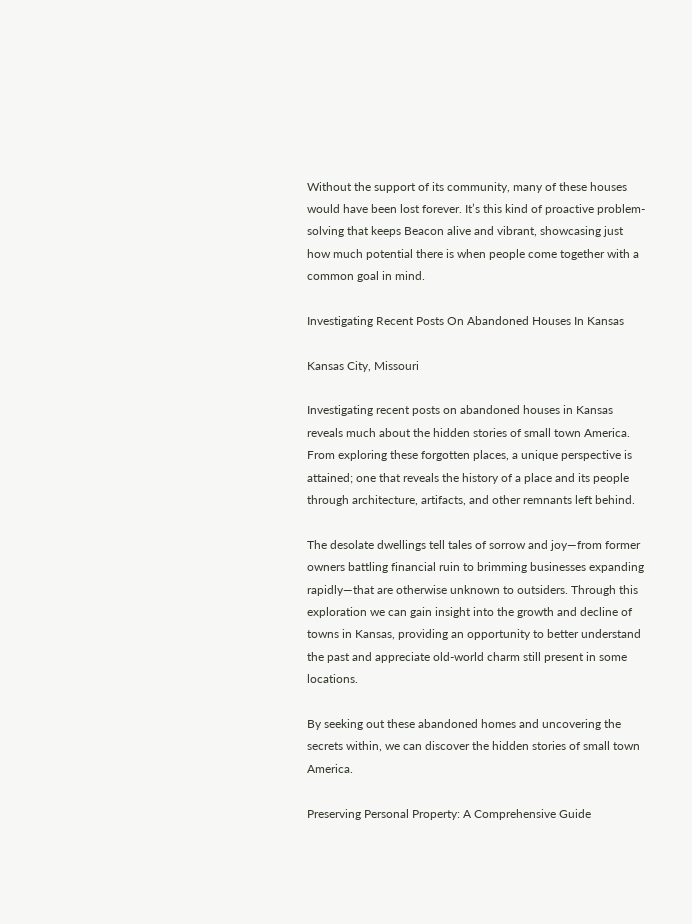Without the support of its community, many of these houses would have been lost forever. It’s this kind of proactive problem-solving that keeps Beacon alive and vibrant, showcasing just how much potential there is when people come together with a common goal in mind.

Investigating Recent Posts On Abandoned Houses In Kansas

Kansas City, Missouri

Investigating recent posts on abandoned houses in Kansas reveals much about the hidden stories of small town America. From exploring these forgotten places, a unique perspective is attained; one that reveals the history of a place and its people through architecture, artifacts, and other remnants left behind.

The desolate dwellings tell tales of sorrow and joy—from former owners battling financial ruin to brimming businesses expanding rapidly—that are otherwise unknown to outsiders. Through this exploration we can gain insight into the growth and decline of towns in Kansas, providing an opportunity to better understand the past and appreciate old-world charm still present in some locations.

By seeking out these abandoned homes and uncovering the secrets within, we can discover the hidden stories of small town America.

Preserving Personal Property: A Comprehensive Guide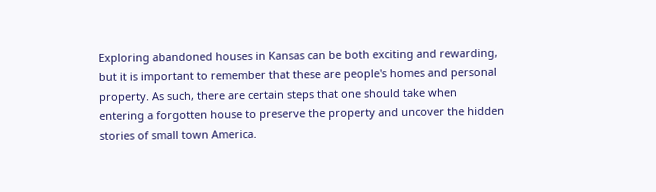Exploring abandoned houses in Kansas can be both exciting and rewarding, but it is important to remember that these are people's homes and personal property. As such, there are certain steps that one should take when entering a forgotten house to preserve the property and uncover the hidden stories of small town America.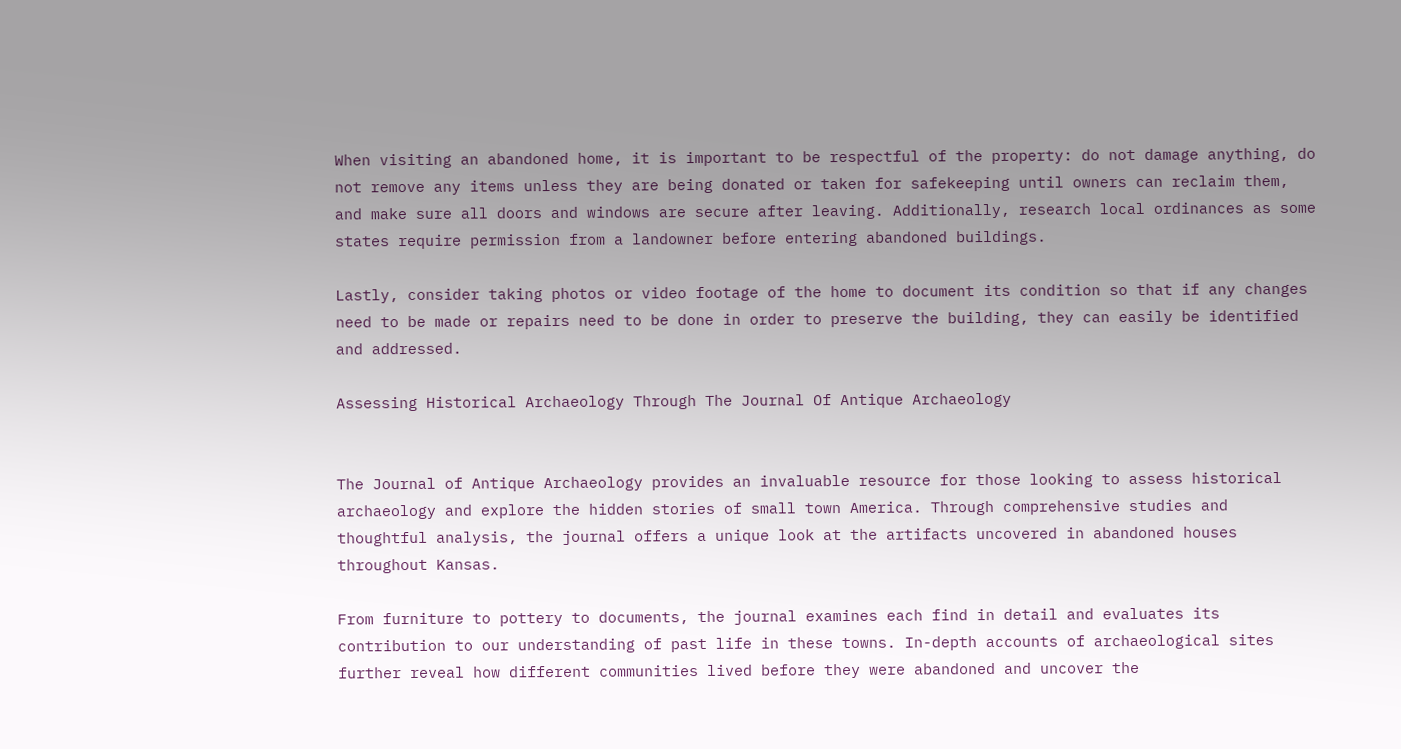When visiting an abandoned home, it is important to be respectful of the property: do not damage anything, do not remove any items unless they are being donated or taken for safekeeping until owners can reclaim them, and make sure all doors and windows are secure after leaving. Additionally, research local ordinances as some states require permission from a landowner before entering abandoned buildings.

Lastly, consider taking photos or video footage of the home to document its condition so that if any changes need to be made or repairs need to be done in order to preserve the building, they can easily be identified and addressed.

Assessing Historical Archaeology Through The Journal Of Antique Archaeology


The Journal of Antique Archaeology provides an invaluable resource for those looking to assess historical archaeology and explore the hidden stories of small town America. Through comprehensive studies and thoughtful analysis, the journal offers a unique look at the artifacts uncovered in abandoned houses throughout Kansas.

From furniture to pottery to documents, the journal examines each find in detail and evaluates its contribution to our understanding of past life in these towns. In-depth accounts of archaeological sites further reveal how different communities lived before they were abandoned and uncover the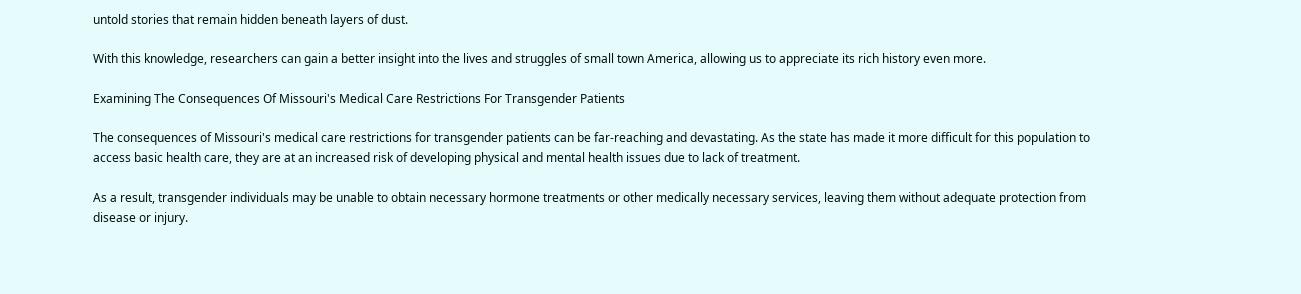untold stories that remain hidden beneath layers of dust.

With this knowledge, researchers can gain a better insight into the lives and struggles of small town America, allowing us to appreciate its rich history even more.

Examining The Consequences Of Missouri's Medical Care Restrictions For Transgender Patients

The consequences of Missouri's medical care restrictions for transgender patients can be far-reaching and devastating. As the state has made it more difficult for this population to access basic health care, they are at an increased risk of developing physical and mental health issues due to lack of treatment.

As a result, transgender individuals may be unable to obtain necessary hormone treatments or other medically necessary services, leaving them without adequate protection from disease or injury.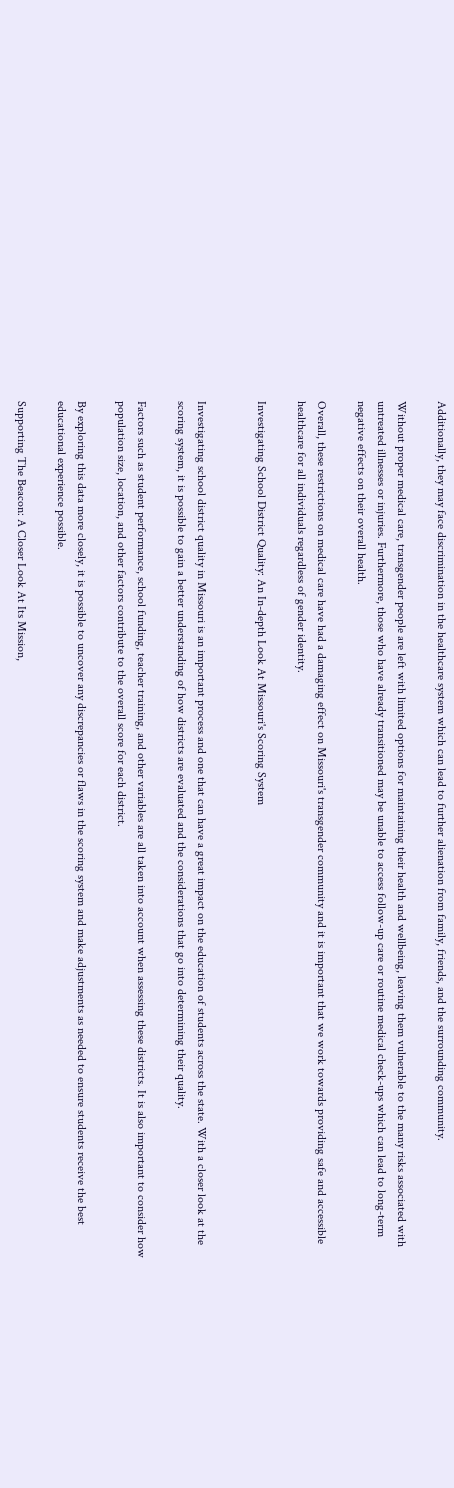Additionally, they may face discrimination in the healthcare system which can lead to further alienation from family, friends, and the surrounding community.

Without proper medical care, transgender people are left with limited options for maintaining their health and wellbeing, leaving them vulnerable to the many risks associated with untreated illnesses or injuries. Furthermore, those who have already transitioned may be unable to access follow-up care or routine medical check-ups which can lead to long-term negative effects on their overall health.

Overall, these restrictions on medical care have had a damaging effect on Missouri's transgender community and it is important that we work towards providing safe and accessible healthcare for all individuals regardless of gender identity.

Investigating School District Quality: An In-depth Look At Missouri's Scoring System


Investigating school district quality in Missouri is an important process and one that can have a great impact on the education of students across the state. With a closer look at the scoring system, it is possible to gain a better understanding of how districts are evaluated and the considerations that go into determining their quality.

Factors such as student performance, school funding, teacher training, and other variables are all taken into account when assessing these districts. It is also important to consider how population size, location, and other factors contribute to the overall score for each district.

By exploring this data more closely, it is possible to uncover any discrepancies or flaws in the scoring system and make adjustments as needed to ensure students receive the best educational experience possible.

Supporting The Beacon: A Closer Look At Its Mission,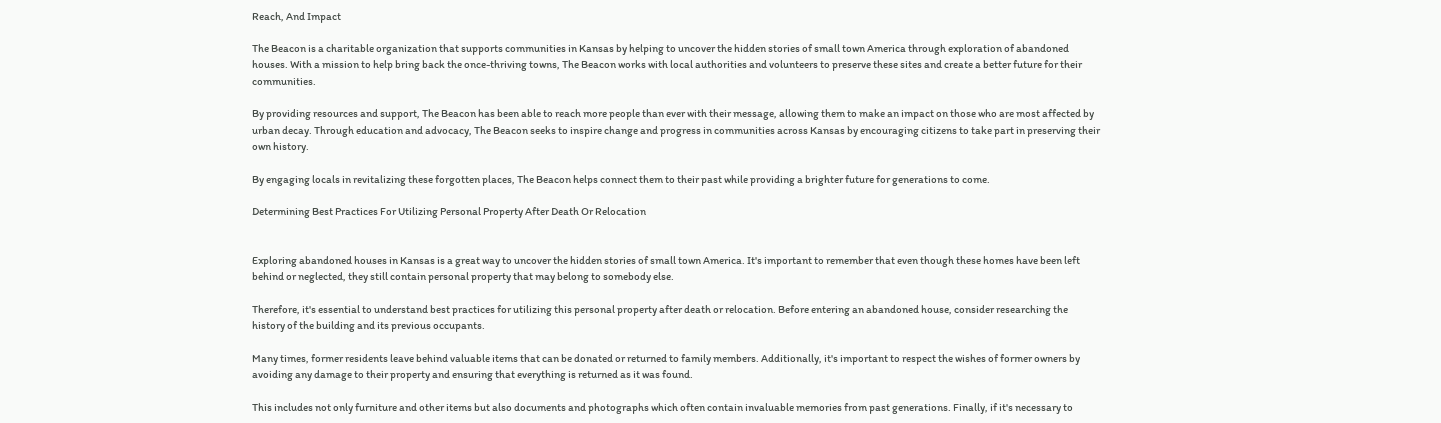Reach, And Impact

The Beacon is a charitable organization that supports communities in Kansas by helping to uncover the hidden stories of small town America through exploration of abandoned houses. With a mission to help bring back the once-thriving towns, The Beacon works with local authorities and volunteers to preserve these sites and create a better future for their communities.

By providing resources and support, The Beacon has been able to reach more people than ever with their message, allowing them to make an impact on those who are most affected by urban decay. Through education and advocacy, The Beacon seeks to inspire change and progress in communities across Kansas by encouraging citizens to take part in preserving their own history.

By engaging locals in revitalizing these forgotten places, The Beacon helps connect them to their past while providing a brighter future for generations to come.

Determining Best Practices For Utilizing Personal Property After Death Or Relocation


Exploring abandoned houses in Kansas is a great way to uncover the hidden stories of small town America. It's important to remember that even though these homes have been left behind or neglected, they still contain personal property that may belong to somebody else.

Therefore, it's essential to understand best practices for utilizing this personal property after death or relocation. Before entering an abandoned house, consider researching the history of the building and its previous occupants.

Many times, former residents leave behind valuable items that can be donated or returned to family members. Additionally, it's important to respect the wishes of former owners by avoiding any damage to their property and ensuring that everything is returned as it was found.

This includes not only furniture and other items but also documents and photographs which often contain invaluable memories from past generations. Finally, if it's necessary to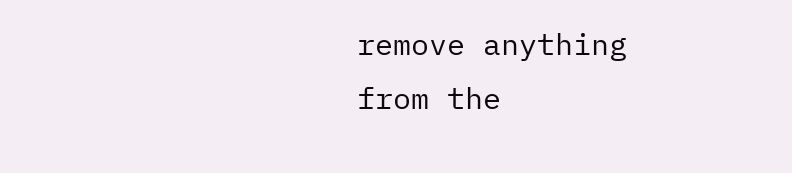remove anything from the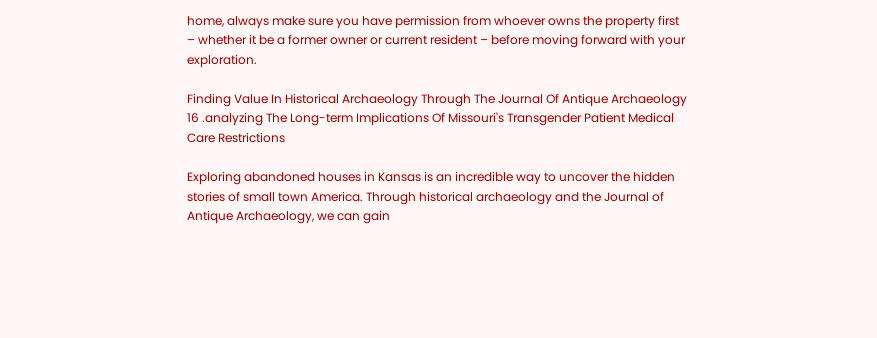home, always make sure you have permission from whoever owns the property first – whether it be a former owner or current resident – before moving forward with your exploration.

Finding Value In Historical Archaeology Through The Journal Of Antique Archaeology 16 .analyzing The Long-term Implications Of Missouri's Transgender Patient Medical Care Restrictions

Exploring abandoned houses in Kansas is an incredible way to uncover the hidden stories of small town America. Through historical archaeology and the Journal of Antique Archaeology, we can gain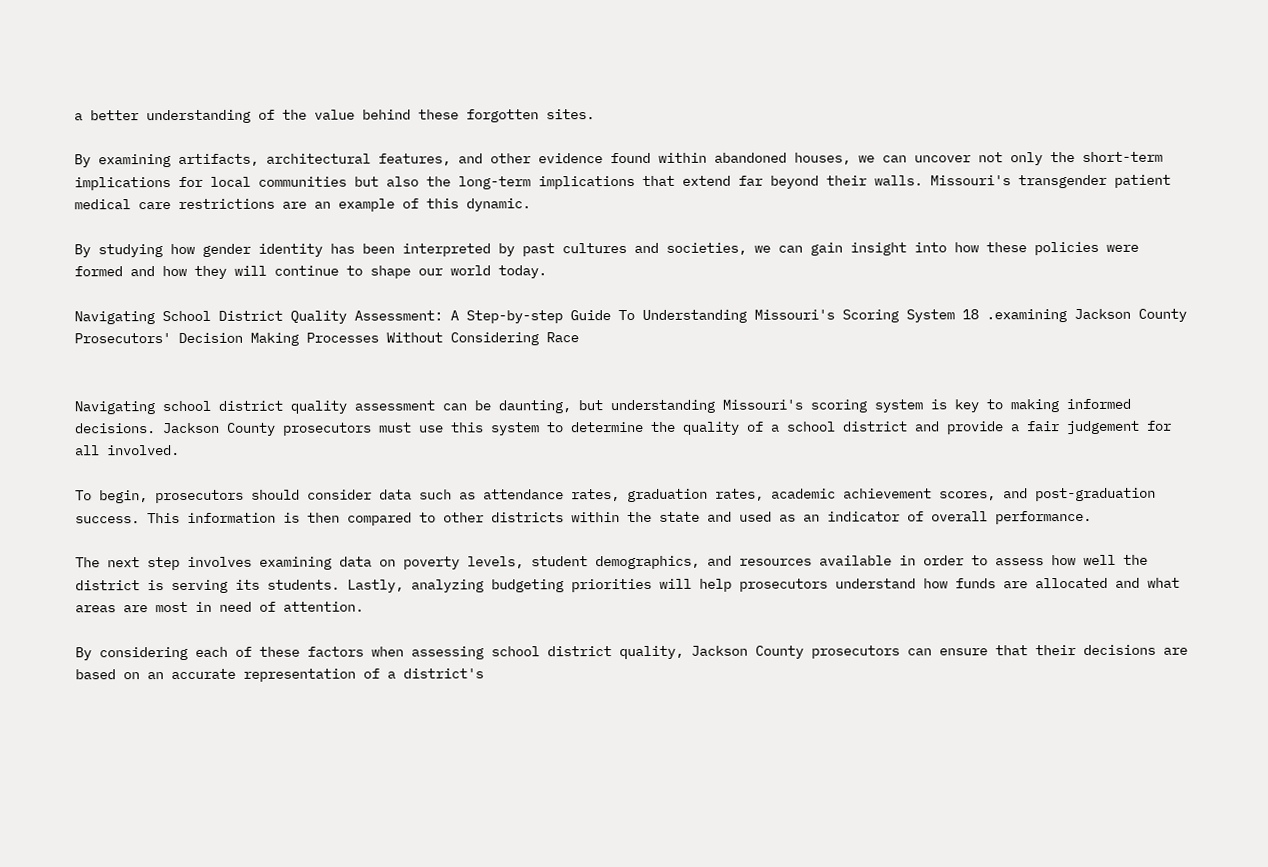a better understanding of the value behind these forgotten sites.

By examining artifacts, architectural features, and other evidence found within abandoned houses, we can uncover not only the short-term implications for local communities but also the long-term implications that extend far beyond their walls. Missouri's transgender patient medical care restrictions are an example of this dynamic.

By studying how gender identity has been interpreted by past cultures and societies, we can gain insight into how these policies were formed and how they will continue to shape our world today.

Navigating School District Quality Assessment: A Step-by-step Guide To Understanding Missouri's Scoring System 18 .examining Jackson County Prosecutors' Decision Making Processes Without Considering Race


Navigating school district quality assessment can be daunting, but understanding Missouri's scoring system is key to making informed decisions. Jackson County prosecutors must use this system to determine the quality of a school district and provide a fair judgement for all involved.

To begin, prosecutors should consider data such as attendance rates, graduation rates, academic achievement scores, and post-graduation success. This information is then compared to other districts within the state and used as an indicator of overall performance.

The next step involves examining data on poverty levels, student demographics, and resources available in order to assess how well the district is serving its students. Lastly, analyzing budgeting priorities will help prosecutors understand how funds are allocated and what areas are most in need of attention.

By considering each of these factors when assessing school district quality, Jackson County prosecutors can ensure that their decisions are based on an accurate representation of a district's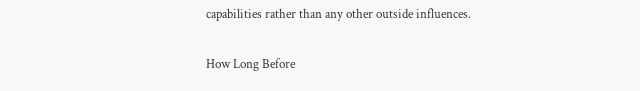capabilities rather than any other outside influences.

How Long Before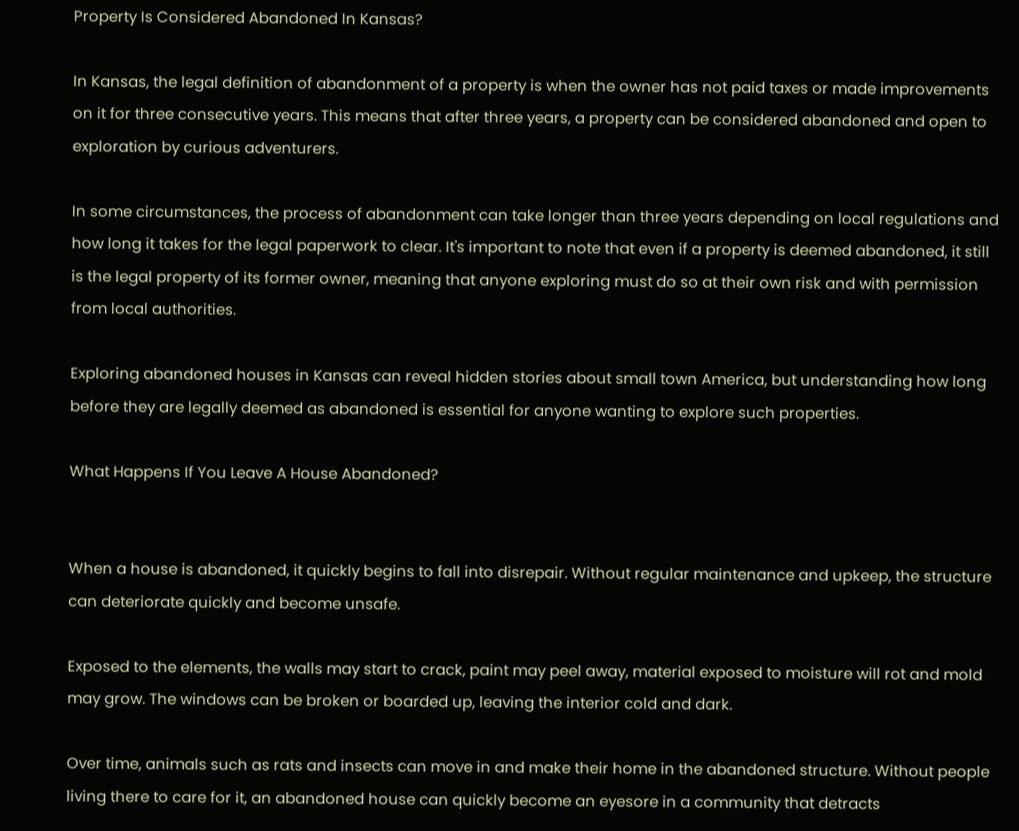Property Is Considered Abandoned In Kansas?

In Kansas, the legal definition of abandonment of a property is when the owner has not paid taxes or made improvements on it for three consecutive years. This means that after three years, a property can be considered abandoned and open to exploration by curious adventurers.

In some circumstances, the process of abandonment can take longer than three years depending on local regulations and how long it takes for the legal paperwork to clear. It's important to note that even if a property is deemed abandoned, it still is the legal property of its former owner, meaning that anyone exploring must do so at their own risk and with permission from local authorities.

Exploring abandoned houses in Kansas can reveal hidden stories about small town America, but understanding how long before they are legally deemed as abandoned is essential for anyone wanting to explore such properties.

What Happens If You Leave A House Abandoned?


When a house is abandoned, it quickly begins to fall into disrepair. Without regular maintenance and upkeep, the structure can deteriorate quickly and become unsafe.

Exposed to the elements, the walls may start to crack, paint may peel away, material exposed to moisture will rot and mold may grow. The windows can be broken or boarded up, leaving the interior cold and dark.

Over time, animals such as rats and insects can move in and make their home in the abandoned structure. Without people living there to care for it, an abandoned house can quickly become an eyesore in a community that detracts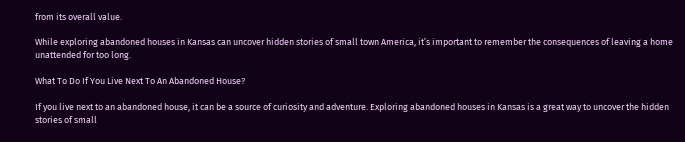from its overall value.

While exploring abandoned houses in Kansas can uncover hidden stories of small town America, it’s important to remember the consequences of leaving a home unattended for too long.

What To Do If You Live Next To An Abandoned House?

If you live next to an abandoned house, it can be a source of curiosity and adventure. Exploring abandoned houses in Kansas is a great way to uncover the hidden stories of small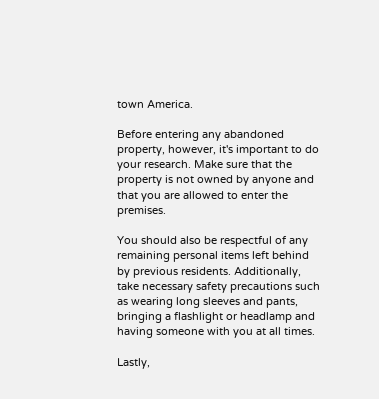town America.

Before entering any abandoned property, however, it's important to do your research. Make sure that the property is not owned by anyone and that you are allowed to enter the premises.

You should also be respectful of any remaining personal items left behind by previous residents. Additionally, take necessary safety precautions such as wearing long sleeves and pants, bringing a flashlight or headlamp and having someone with you at all times.

Lastly,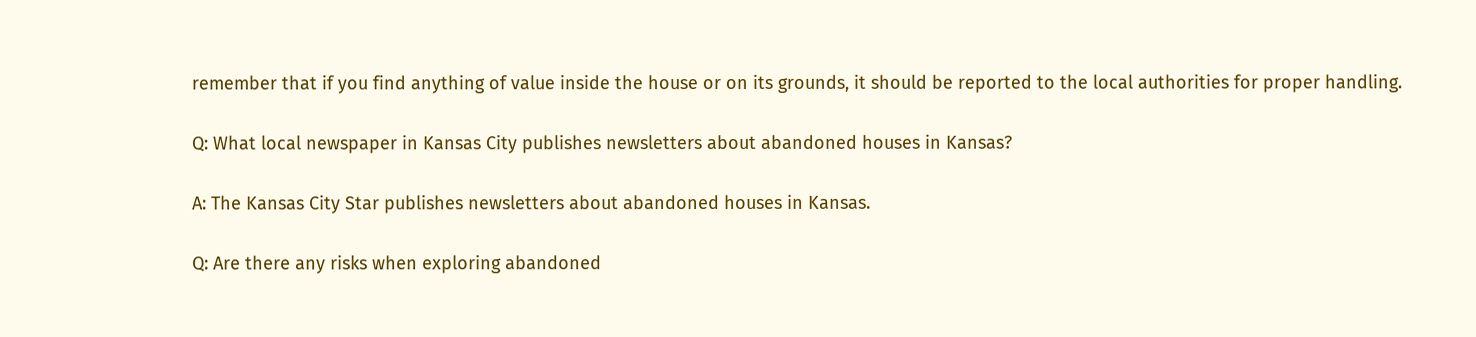remember that if you find anything of value inside the house or on its grounds, it should be reported to the local authorities for proper handling.

Q: What local newspaper in Kansas City publishes newsletters about abandoned houses in Kansas?

A: The Kansas City Star publishes newsletters about abandoned houses in Kansas.

Q: Are there any risks when exploring abandoned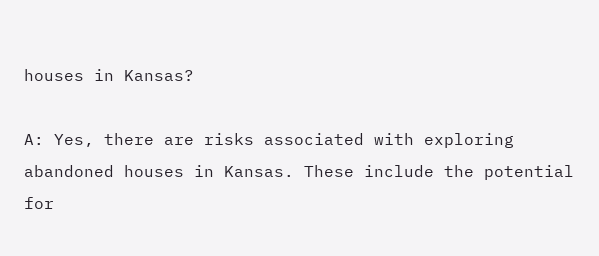houses in Kansas?

A: Yes, there are risks associated with exploring abandoned houses in Kansas. These include the potential for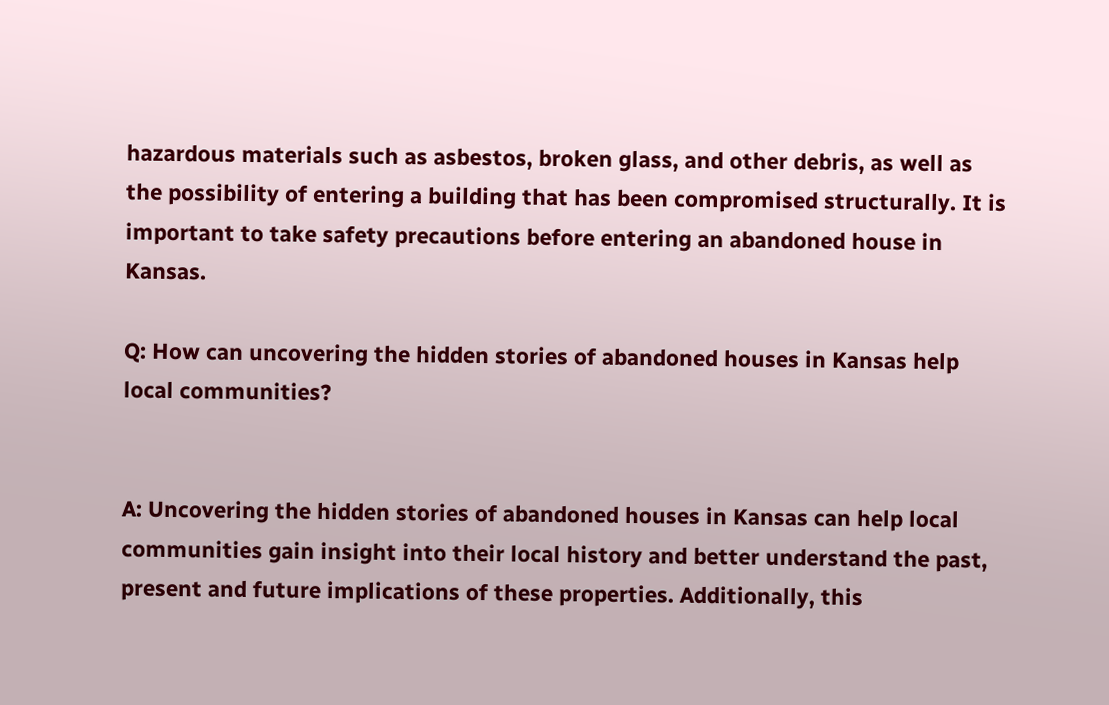hazardous materials such as asbestos, broken glass, and other debris, as well as the possibility of entering a building that has been compromised structurally. It is important to take safety precautions before entering an abandoned house in Kansas.

Q: How can uncovering the hidden stories of abandoned houses in Kansas help local communities?


A: Uncovering the hidden stories of abandoned houses in Kansas can help local communities gain insight into their local history and better understand the past, present and future implications of these properties. Additionally, this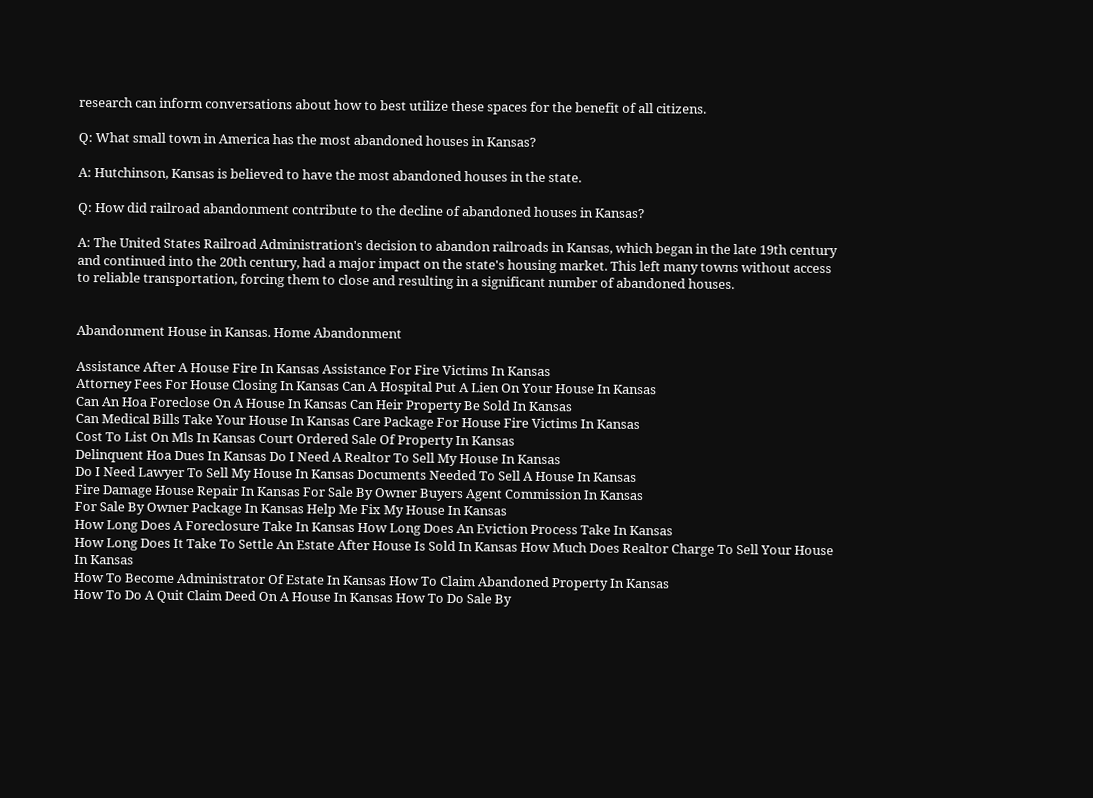research can inform conversations about how to best utilize these spaces for the benefit of all citizens.

Q: What small town in America has the most abandoned houses in Kansas?

A: Hutchinson, Kansas is believed to have the most abandoned houses in the state.

Q: How did railroad abandonment contribute to the decline of abandoned houses in Kansas?

A: The United States Railroad Administration's decision to abandon railroads in Kansas, which began in the late 19th century and continued into the 20th century, had a major impact on the state's housing market. This left many towns without access to reliable transportation, forcing them to close and resulting in a significant number of abandoned houses.


Abandonment House in Kansas. Home Abandonment

Assistance After A House Fire In Kansas Assistance For Fire Victims In Kansas
Attorney Fees For House Closing In Kansas Can A Hospital Put A Lien On Your House In Kansas
Can An Hoa Foreclose On A House In Kansas Can Heir Property Be Sold In Kansas
Can Medical Bills Take Your House In Kansas Care Package For House Fire Victims In Kansas
Cost To List On Mls In Kansas Court Ordered Sale Of Property In Kansas
Delinquent Hoa Dues In Kansas Do I Need A Realtor To Sell My House In Kansas
Do I Need Lawyer To Sell My House In Kansas Documents Needed To Sell A House In Kansas
Fire Damage House Repair In Kansas For Sale By Owner Buyers Agent Commission In Kansas
For Sale By Owner Package In Kansas Help Me Fix My House In Kansas
How Long Does A Foreclosure Take In Kansas How Long Does An Eviction Process Take In Kansas
How Long Does It Take To Settle An Estate After House Is Sold In Kansas How Much Does Realtor Charge To Sell Your House In Kansas
How To Become Administrator Of Estate In Kansas How To Claim Abandoned Property In Kansas
How To Do A Quit Claim Deed On A House In Kansas How To Do Sale By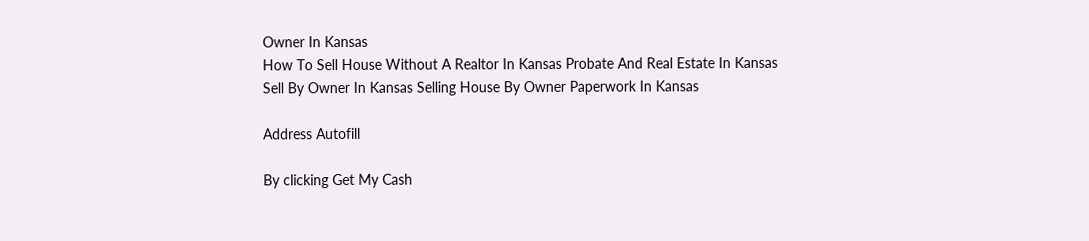Owner In Kansas
How To Sell House Without A Realtor In Kansas Probate And Real Estate In Kansas
Sell By Owner In Kansas Selling House By Owner Paperwork In Kansas

Address Autofill

By clicking Get My Cash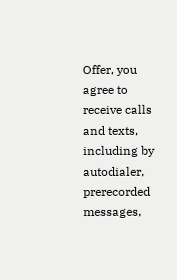Offer, you agree to receive calls and texts, including by autodialer, prerecorded messages,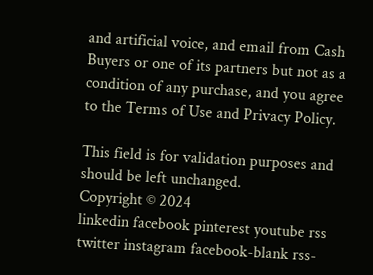and artificial voice, and email from Cash Buyers or one of its partners but not as a condition of any purchase, and you agree to the Terms of Use and Privacy Policy.

This field is for validation purposes and should be left unchanged.
Copyright © 2024
linkedin facebook pinterest youtube rss twitter instagram facebook-blank rss-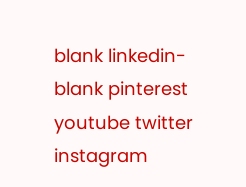blank linkedin-blank pinterest youtube twitter instagram